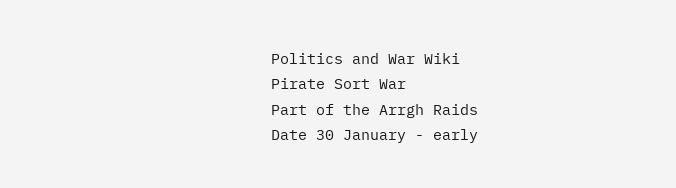Politics and War Wiki
Pirate Sort War
Part of the Arrgh Raids
Date 30 January - early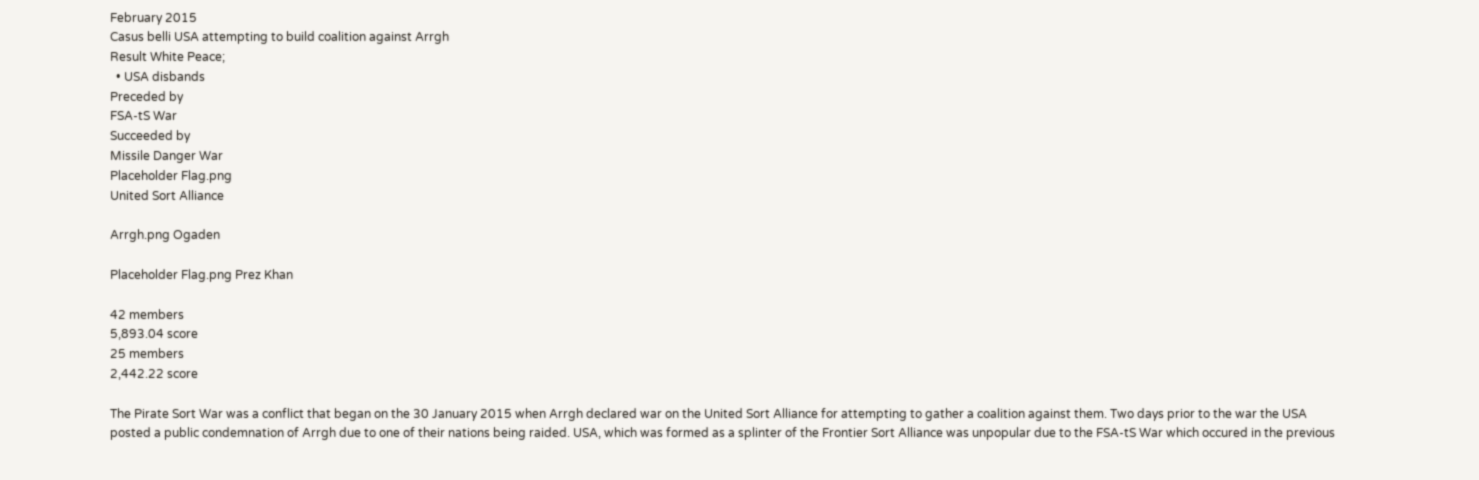February 2015
Casus belli USA attempting to build coalition against Arrgh
Result White Peace;
  • USA disbands
Preceded by
FSA-tS War
Succeeded by
Missile Danger War
Placeholder Flag.png
United Sort Alliance

Arrgh.png Ogaden

Placeholder Flag.png Prez Khan

42 members
5,893.04 score
25 members
2,442.22 score

The Pirate Sort War was a conflict that began on the 30 January 2015 when Arrgh declared war on the United Sort Alliance for attempting to gather a coalition against them. Two days prior to the war the USA posted a public condemnation of Arrgh due to one of their nations being raided. USA, which was formed as a splinter of the Frontier Sort Alliance was unpopular due to the FSA-tS War which occured in the previous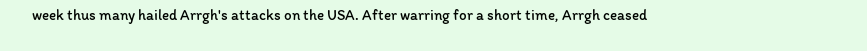week thus many hailed Arrgh's attacks on the USA. After warring for a short time, Arrgh ceased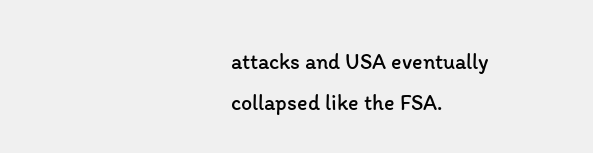attacks and USA eventually collapsed like the FSA.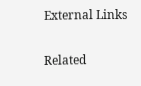External Links

Related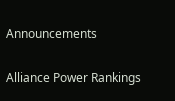Announcements

Alliance Power Rankings